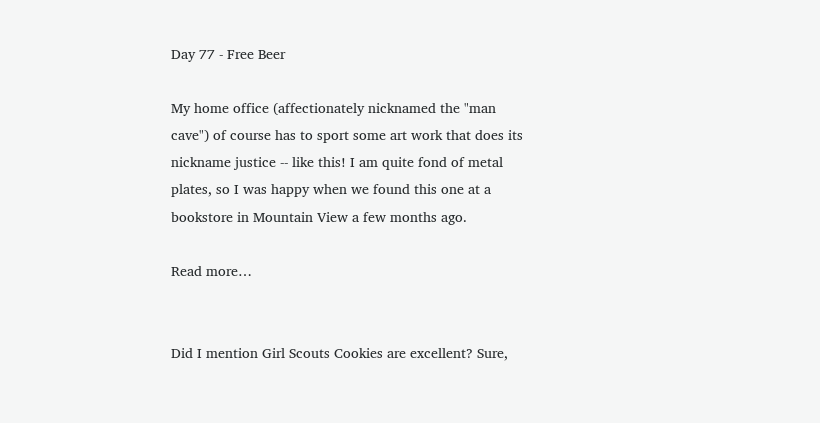Day 77 - Free Beer

My home office (affectionately nicknamed the "man cave") of course has to sport some art work that does its nickname justice -- like this! I am quite fond of metal plates, so I was happy when we found this one at a bookstore in Mountain View a few months ago.

Read more…


Did I mention Girl Scouts Cookies are excellent? Sure,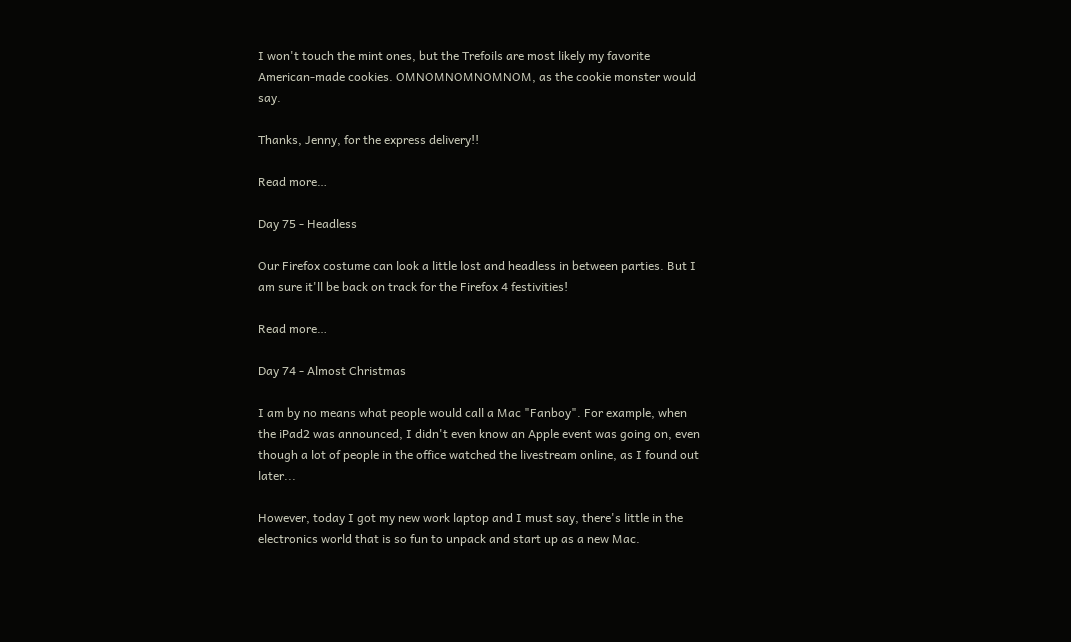I won't touch the mint ones, but the Trefoils are most likely my favorite American-made cookies. OMNOMNOMNOMNOM, as the cookie monster would say.

Thanks, Jenny, for the express delivery!!

Read more…

Day 75 - Headless

Our Firefox costume can look a little lost and headless in between parties. But I am sure it'll be back on track for the Firefox 4 festivities!

Read more…

Day 74 - Almost Christmas

I am by no means what people would call a Mac "Fanboy". For example, when the iPad2 was announced, I didn't even know an Apple event was going on, even though a lot of people in the office watched the livestream online, as I found out later...

However, today I got my new work laptop and I must say, there's little in the electronics world that is so fun to unpack and start up as a new Mac.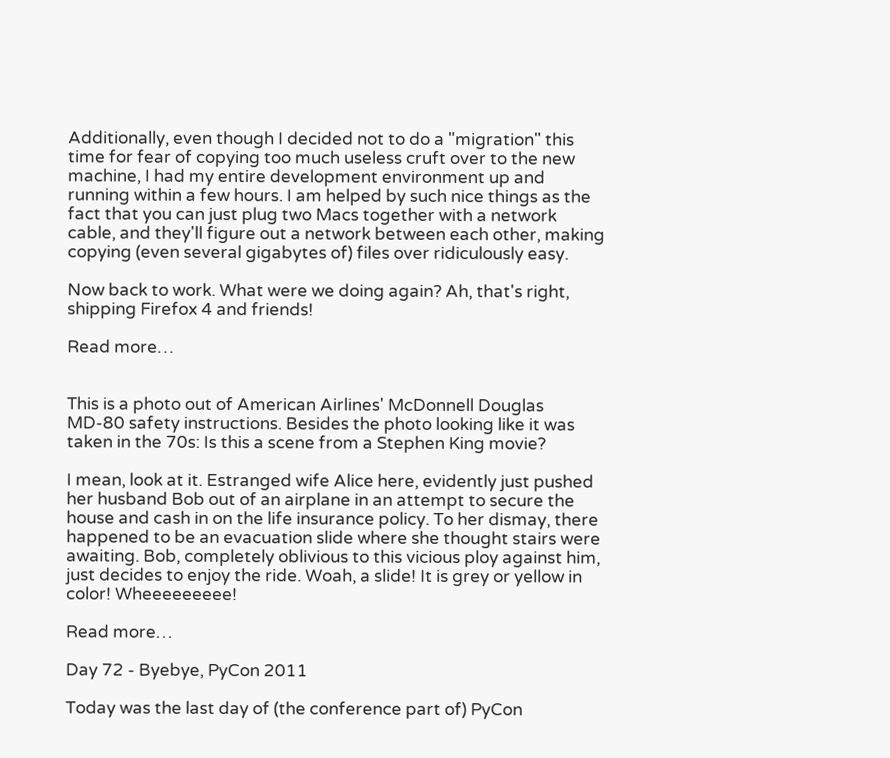Additionally, even though I decided not to do a "migration" this time for fear of copying too much useless cruft over to the new machine, I had my entire development environment up and running within a few hours. I am helped by such nice things as the fact that you can just plug two Macs together with a network cable, and they'll figure out a network between each other, making copying (even several gigabytes of) files over ridiculously easy.

Now back to work. What were we doing again? Ah, that's right, shipping Firefox 4 and friends!

Read more…


This is a photo out of American Airlines' McDonnell Douglas MD-80 safety instructions. Besides the photo looking like it was taken in the 70s: Is this a scene from a Stephen King movie?

I mean, look at it. Estranged wife Alice here, evidently just pushed her husband Bob out of an airplane in an attempt to secure the house and cash in on the life insurance policy. To her dismay, there happened to be an evacuation slide where she thought stairs were awaiting. Bob, completely oblivious to this vicious ploy against him, just decides to enjoy the ride. Woah, a slide! It is grey or yellow in color! Wheeeeeeeee!

Read more…

Day 72 - Byebye, PyCon 2011

Today was the last day of (the conference part of) PyCon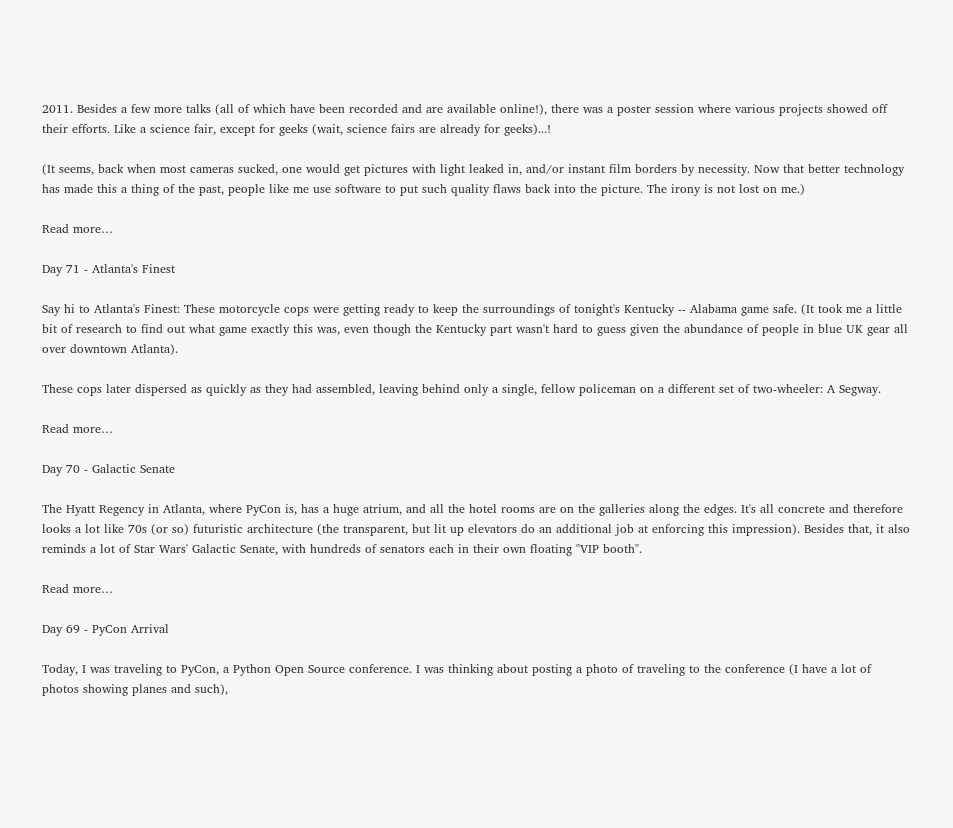2011. Besides a few more talks (all of which have been recorded and are available online!), there was a poster session where various projects showed off their efforts. Like a science fair, except for geeks (wait, science fairs are already for geeks)...!

(It seems, back when most cameras sucked, one would get pictures with light leaked in, and/or instant film borders by necessity. Now that better technology has made this a thing of the past, people like me use software to put such quality flaws back into the picture. The irony is not lost on me.)

Read more…

Day 71 - Atlanta's Finest

Say hi to Atlanta's Finest: These motorcycle cops were getting ready to keep the surroundings of tonight's Kentucky -- Alabama game safe. (It took me a little bit of research to find out what game exactly this was, even though the Kentucky part wasn't hard to guess given the abundance of people in blue UK gear all over downtown Atlanta).

These cops later dispersed as quickly as they had assembled, leaving behind only a single, fellow policeman on a different set of two-wheeler: A Segway.

Read more…

Day 70 - Galactic Senate

The Hyatt Regency in Atlanta, where PyCon is, has a huge atrium, and all the hotel rooms are on the galleries along the edges. It's all concrete and therefore looks a lot like 70s (or so) futuristic architecture (the transparent, but lit up elevators do an additional job at enforcing this impression). Besides that, it also reminds a lot of Star Wars' Galactic Senate, with hundreds of senators each in their own floating "VIP booth".

Read more…

Day 69 - PyCon Arrival

Today, I was traveling to PyCon, a Python Open Source conference. I was thinking about posting a photo of traveling to the conference (I have a lot of photos showing planes and such),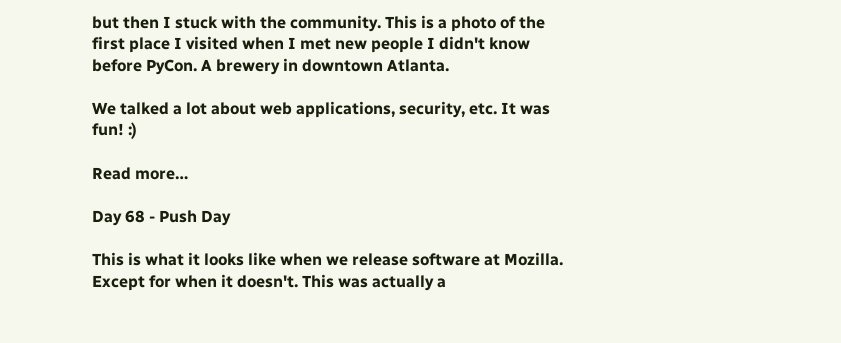but then I stuck with the community. This is a photo of the first place I visited when I met new people I didn't know before PyCon. A brewery in downtown Atlanta.

We talked a lot about web applications, security, etc. It was fun! :)

Read more…

Day 68 - Push Day

This is what it looks like when we release software at Mozilla. Except for when it doesn't. This was actually a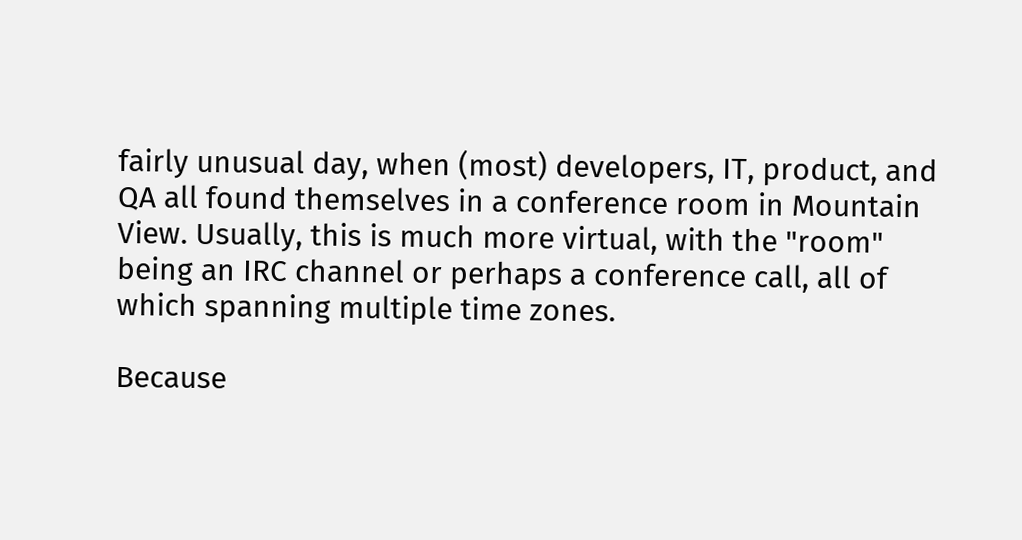fairly unusual day, when (most) developers, IT, product, and QA all found themselves in a conference room in Mountain View. Usually, this is much more virtual, with the "room" being an IRC channel or perhaps a conference call, all of which spanning multiple time zones.

Because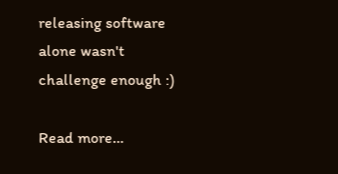releasing software alone wasn't challenge enough :)

Read more…